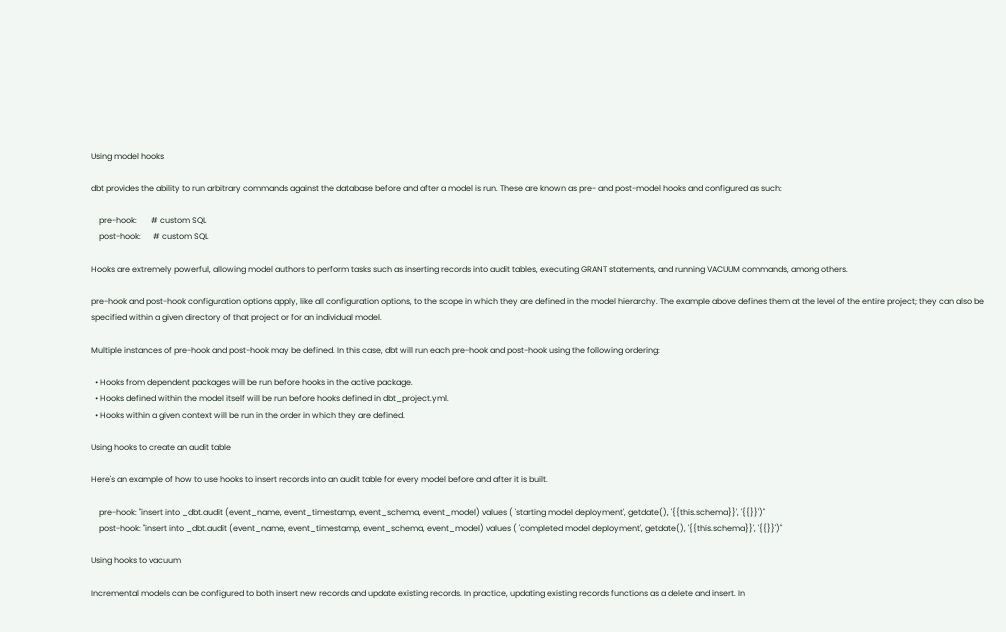Using model hooks

dbt provides the ability to run arbitrary commands against the database before and after a model is run. These are known as pre- and post-model hooks and configured as such:

    pre-hook:       # custom SQL
    post-hook:      # custom SQL

Hooks are extremely powerful, allowing model authors to perform tasks such as inserting records into audit tables, executing GRANT statements, and running VACUUM commands, among others.

pre-hook and post-hook configuration options apply, like all configuration options, to the scope in which they are defined in the model hierarchy. The example above defines them at the level of the entire project; they can also be specified within a given directory of that project or for an individual model.

Multiple instances of pre-hook and post-hook may be defined. In this case, dbt will run each pre-hook and post-hook using the following ordering:

  • Hooks from dependent packages will be run before hooks in the active package.
  • Hooks defined within the model itself will be run before hooks defined in dbt_project.yml.
  • Hooks within a given context will be run in the order in which they are defined.

Using hooks to create an audit table

Here's an example of how to use hooks to insert records into an audit table for every model before and after it is built.

    pre-hook: "insert into _dbt.audit (event_name, event_timestamp, event_schema, event_model) values ( 'starting model deployment', getdate(), '{{this.schema}}', '{{}}')"
    post-hook: "insert into _dbt.audit (event_name, event_timestamp, event_schema, event_model) values ( 'completed model deployment', getdate(), '{{this.schema}}', '{{}}')"

Using hooks to vacuum

Incremental models can be configured to both insert new records and update existing records. In practice, updating existing records functions as a delete and insert. In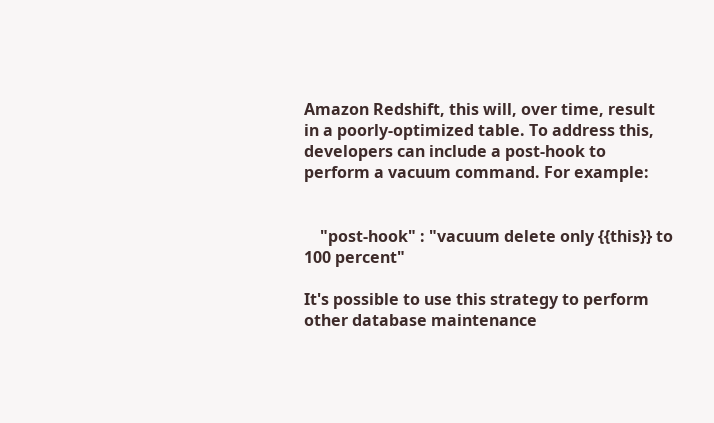Amazon Redshift, this will, over time, result in a poorly-optimized table. To address this, developers can include a post-hook to perform a vacuum command. For example:


    "post-hook" : "vacuum delete only {{this}} to 100 percent"

It's possible to use this strategy to perform other database maintenance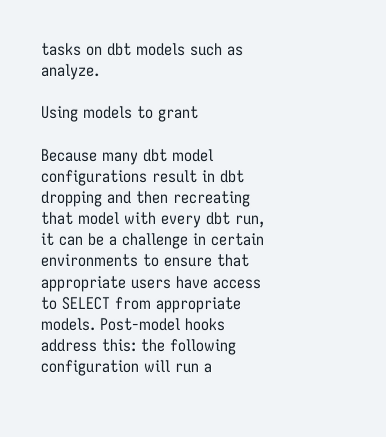tasks on dbt models such as analyze.

Using models to grant

Because many dbt model configurations result in dbt dropping and then recreating that model with every dbt run, it can be a challenge in certain environments to ensure that appropriate users have access to SELECT from appropriate models. Post-model hooks address this: the following configuration will run a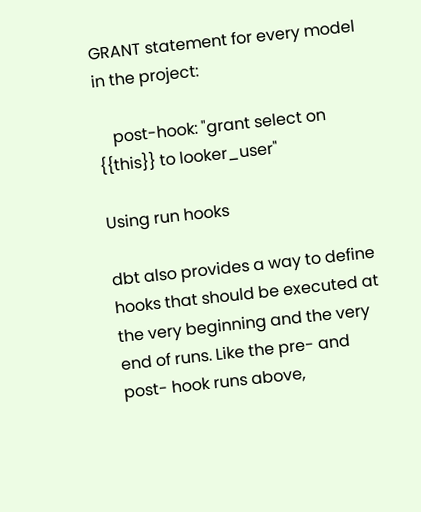GRANT statement for every model in the project:

    post-hook: "grant select on {{this}} to looker_user"

Using run hooks

dbt also provides a way to define hooks that should be executed at the very beginning and the very end of runs. Like the pre- and post- hook runs above,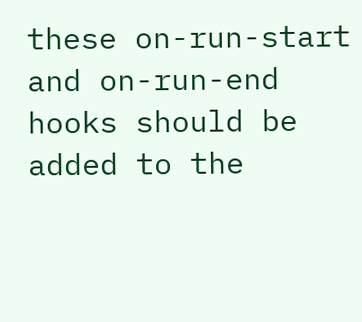these on-run-start and on-run-end hooks should be added to the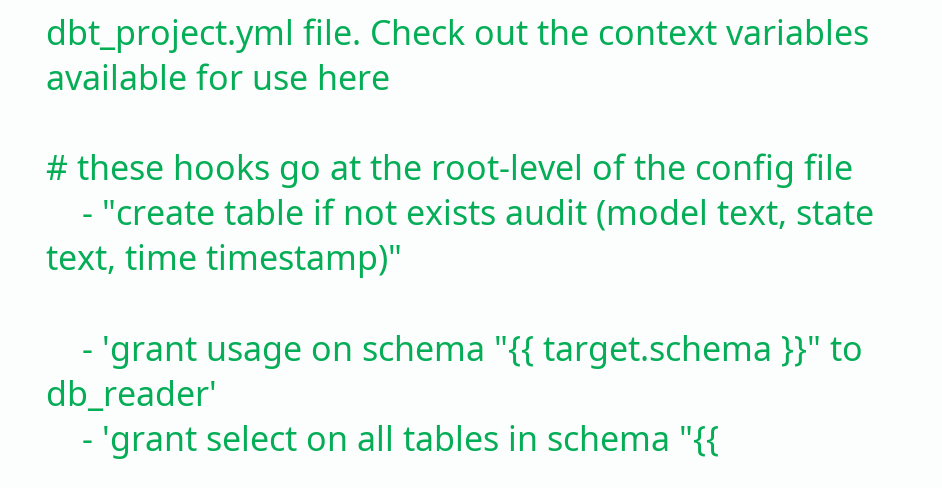dbt_project.yml file. Check out the context variables available for use here

# these hooks go at the root-level of the config file
    - "create table if not exists audit (model text, state text, time timestamp)"

    - 'grant usage on schema "{{ target.schema }}" to db_reader'
    - 'grant select on all tables in schema "{{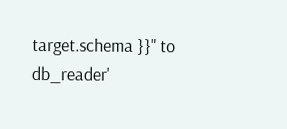target.schema }}" to db_reader'